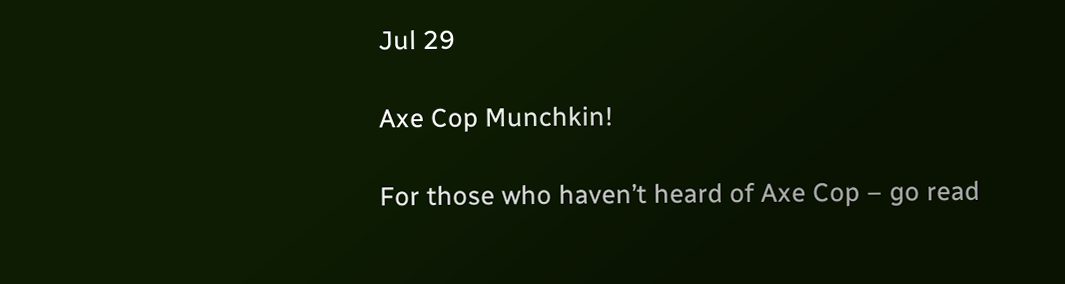Jul 29

Axe Cop Munchkin!

For those who haven’t heard of Axe Cop – go read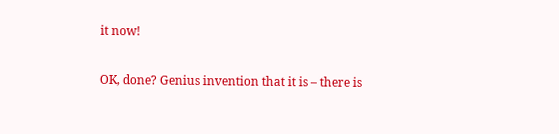it now!

OK, done? Genius invention that it is – there is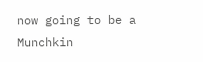now going to be a Munchkin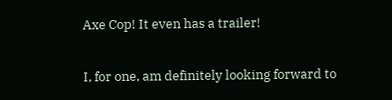Axe Cop! It even has a trailer!


I, for one, am definitely looking forward to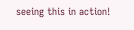seeing this in action!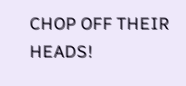CHOP OFF THEIR HEADS!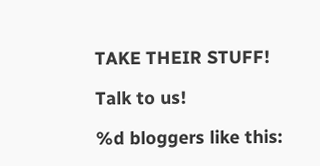TAKE THEIR STUFF!

Talk to us!

%d bloggers like this: